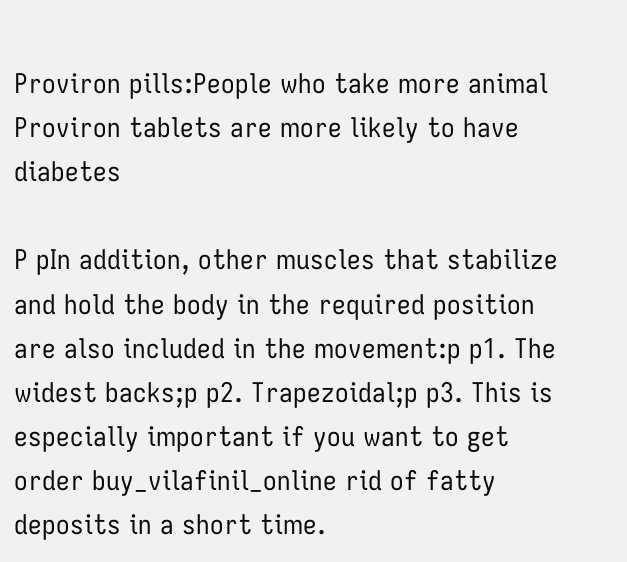Proviron pills:People who take more animal Proviron tablets are more likely to have diabetes

P pIn addition, other muscles that stabilize and hold the body in the required position are also included in the movement:p p1. The widest backs;p p2. Trapezoidal;p p3. This is especially important if you want to get order buy_vilafinil_online rid of fatty deposits in a short time.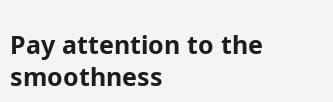Pay attention to the smoothness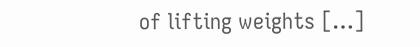of lifting weights […]